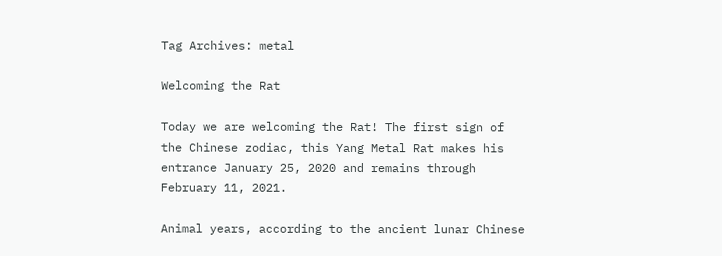Tag Archives: metal

Welcoming the Rat

Today we are welcoming the Rat! The first sign of the Chinese zodiac, this Yang Metal Rat makes his entrance January 25, 2020 and remains through February 11, 2021.

Animal years, according to the ancient lunar Chinese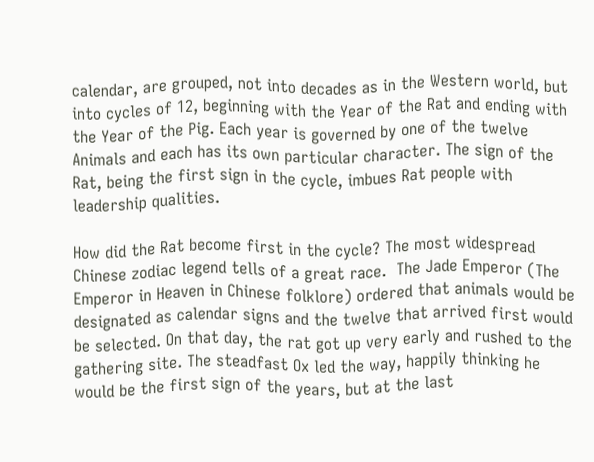calendar, are grouped, not into decades as in the Western world, but into cycles of 12, beginning with the Year of the Rat and ending with the Year of the Pig. Each year is governed by one of the twelve Animals and each has its own particular character. The sign of the Rat, being the first sign in the cycle, imbues Rat people with leadership qualities.

How did the Rat become first in the cycle? The most widespread Chinese zodiac legend tells of a great race.  The Jade Emperor (The Emperor in Heaven in Chinese folklore) ordered that animals would be designated as calendar signs and the twelve that arrived first would be selected. On that day, the rat got up very early and rushed to the gathering site. The steadfast Ox led the way, happily thinking he would be the first sign of the years, but at the last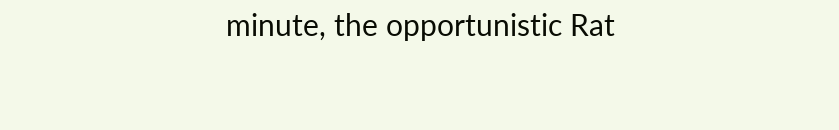minute, the opportunistic Rat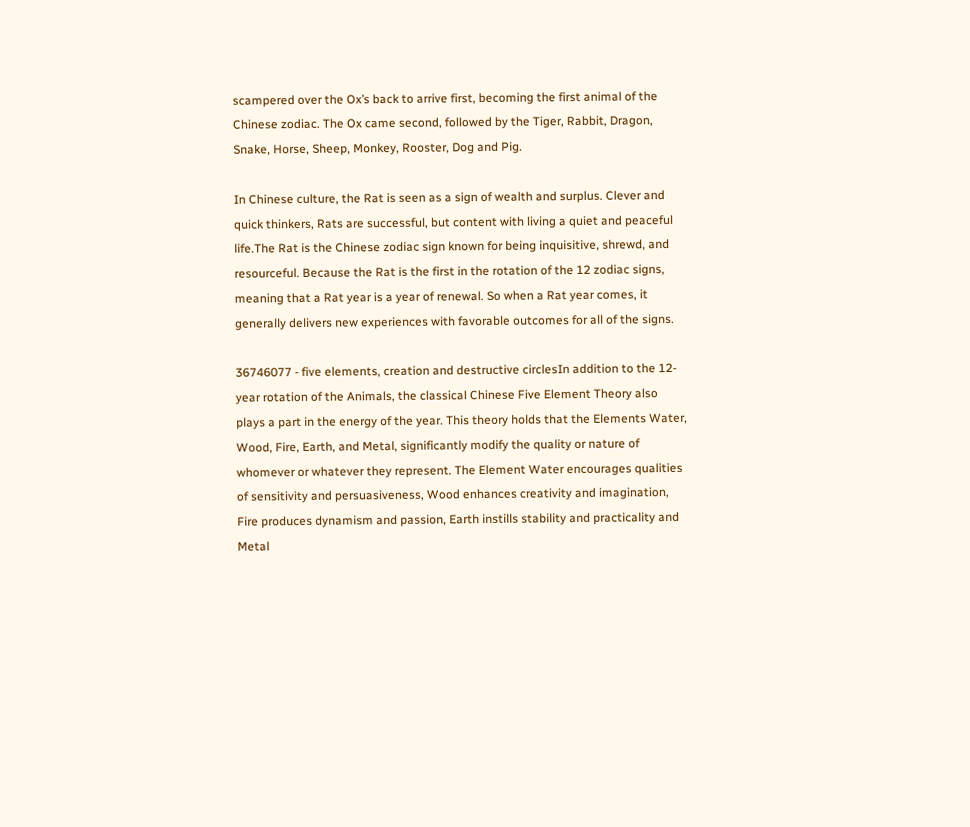scampered over the Ox’s back to arrive first, becoming the first animal of the Chinese zodiac. The Ox came second, followed by the Tiger, Rabbit, Dragon, Snake, Horse, Sheep, Monkey, Rooster, Dog and Pig.

In Chinese culture, the Rat is seen as a sign of wealth and surplus. Clever and quick thinkers, Rats are successful, but content with living a quiet and peaceful life.The Rat is the Chinese zodiac sign known for being inquisitive, shrewd, and resourceful. Because the Rat is the first in the rotation of the 12 zodiac signs, meaning that a Rat year is a year of renewal. So when a Rat year comes, it generally delivers new experiences with favorable outcomes for all of the signs.

36746077 - five elements, creation and destructive circlesIn addition to the 12-year rotation of the Animals, the classical Chinese Five Element Theory also
plays a part in the energy of the year. This theory holds that the Elements Water, Wood, Fire, Earth, and Metal, significantly modify the quality or nature of whomever or whatever they represent. The Element Water encourages qualities of sensitivity and persuasiveness, Wood enhances creativity and imagination, Fire produces dynamism and passion, Earth instills stability and practicality and Metal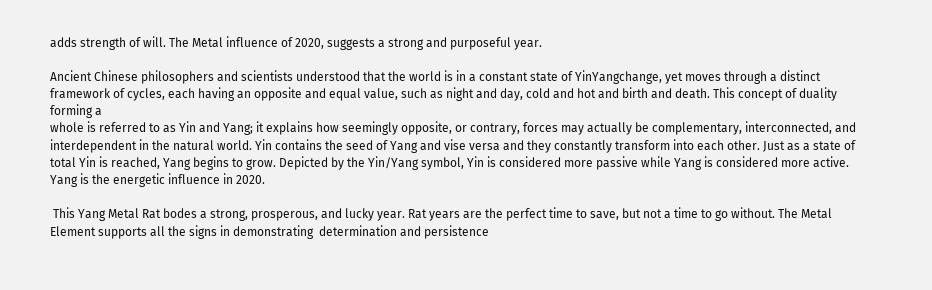adds strength of will. The Metal influence of 2020, suggests a strong and purposeful year.

Ancient Chinese philosophers and scientists understood that the world is in a constant state of YinYangchange, yet moves through a distinct framework of cycles, each having an opposite and equal value, such as night and day, cold and hot and birth and death. This concept of duality forming a
whole is referred to as Yin and Yang; it explains how seemingly opposite, or contrary, forces may actually be complementary, interconnected, and interdependent in the natural world. Yin contains the seed of Yang and vise versa and they constantly transform into each other. Just as a state of total Yin is reached, Yang begins to grow. Depicted by the Yin/Yang symbol, Yin is considered more passive while Yang is considered more active. Yang is the energetic influence in 2020.

 This Yang Metal Rat bodes a strong, prosperous, and lucky year. Rat years are the perfect time to save, but not a time to go without. The Metal Element supports all the signs in demonstrating  determination and persistence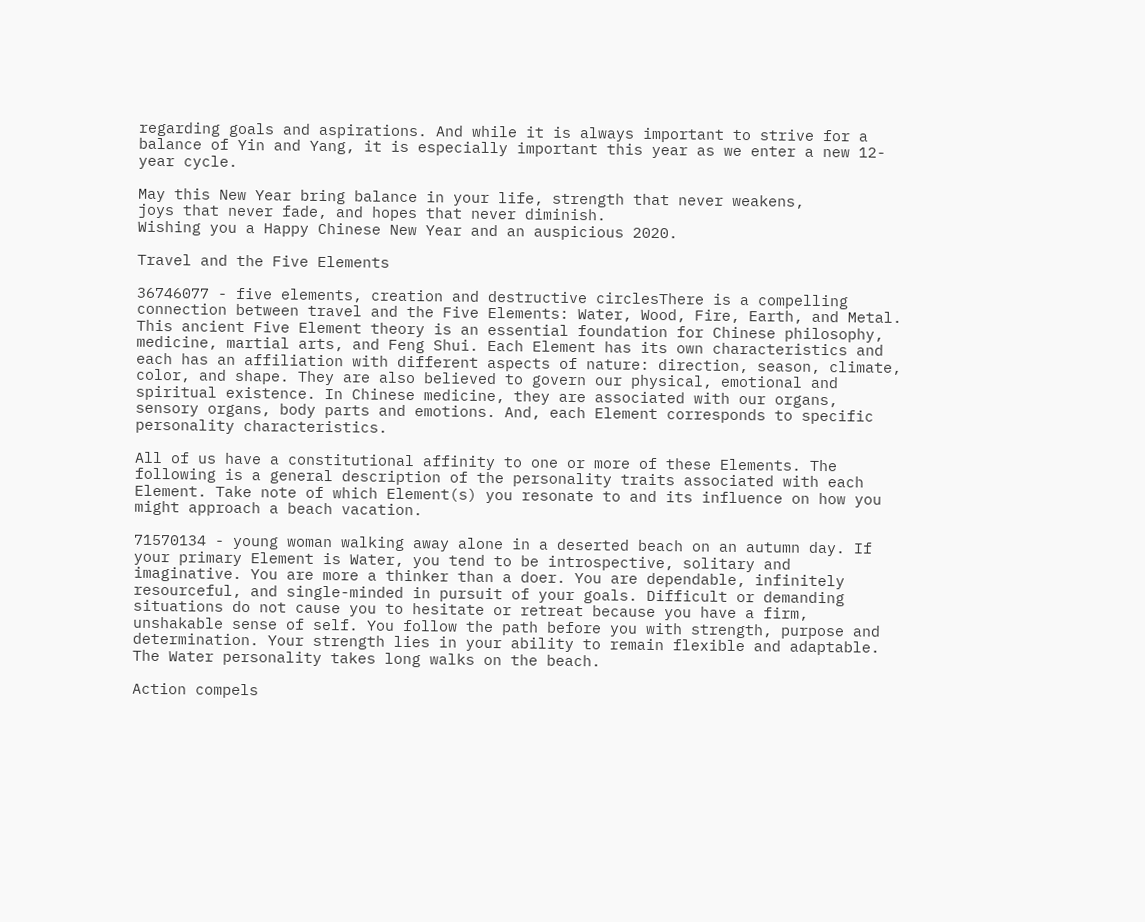regarding goals and aspirations. And while it is always important to strive for a balance of Yin and Yang, it is especially important this year as we enter a new 12-year cycle.

May this New Year bring balance in your life, strength that never weakens,
joys that never fade, and hopes that never diminish.
Wishing you a Happy Chinese New Year and an auspicious 2020.

Travel and the Five Elements

36746077 - five elements, creation and destructive circlesThere is a compelling connection between travel and the Five Elements: Water, Wood, Fire, Earth, and Metal. This ancient Five Element theory is an essential foundation for Chinese philosophy, medicine, martial arts, and Feng Shui. Each Element has its own characteristics and each has an affiliation with different aspects of nature: direction, season, climate, color, and shape. They are also believed to govern our physical, emotional and spiritual existence. In Chinese medicine, they are associated with our organs, sensory organs, body parts and emotions. And, each Element corresponds to specific personality characteristics.

All of us have a constitutional affinity to one or more of these Elements. The following is a general description of the personality traits associated with each Element. Take note of which Element(s) you resonate to and its influence on how you might approach a beach vacation.

71570134 - young woman walking away alone in a deserted beach on an autumn day. If your primary Element is Water, you tend to be introspective, solitary and imaginative. You are more a thinker than a doer. You are dependable, infinitely resourceful, and single-minded in pursuit of your goals. Difficult or demanding situations do not cause you to hesitate or retreat because you have a firm, unshakable sense of self. You follow the path before you with strength, purpose and determination. Your strength lies in your ability to remain flexible and adaptable. The Water personality takes long walks on the beach.

Action compels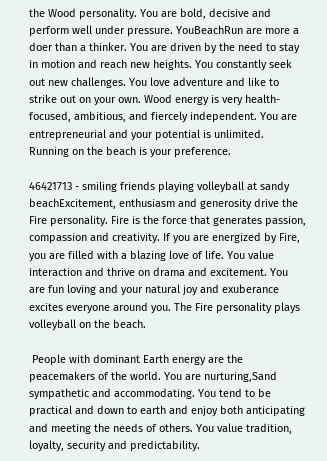the Wood personality. You are bold, decisive and perform well under pressure. YouBeachRun are more a doer than a thinker. You are driven by the need to stay in motion and reach new heights. You constantly seek out new challenges. You love adventure and like to strike out on your own. Wood energy is very health-focused, ambitious, and fiercely independent. You are entrepreneurial and your potential is unlimited. Running on the beach is your preference.

46421713 - smiling friends playing volleyball at sandy beachExcitement, enthusiasm and generosity drive the Fire personality. Fire is the force that generates passion, compassion and creativity. If you are energized by Fire, you are filled with a blazing love of life. You value interaction and thrive on drama and excitement. You are fun loving and your natural joy and exuberance excites everyone around you. The Fire personality plays volleyball on the beach.

 People with dominant Earth energy are the peacemakers of the world. You are nurturing,Sand sympathetic and accommodating. You tend to be practical and down to earth and enjoy both anticipating and meeting the needs of others. You value tradition, loyalty, security and predictability.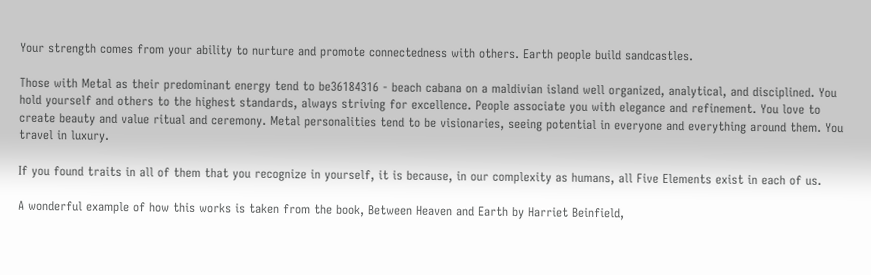Your strength comes from your ability to nurture and promote connectedness with others. Earth people build sandcastles.

Those with Metal as their predominant energy tend to be36184316 - beach cabana on a maldivian island well organized, analytical, and disciplined. You hold yourself and others to the highest standards, always striving for excellence. People associate you with elegance and refinement. You love to create beauty and value ritual and ceremony. Metal personalities tend to be visionaries, seeing potential in everyone and everything around them. You travel in luxury.

If you found traits in all of them that you recognize in yourself, it is because, in our complexity as humans, all Five Elements exist in each of us.

A wonderful example of how this works is taken from the book, Between Heaven and Earth by Harriet Beinfield,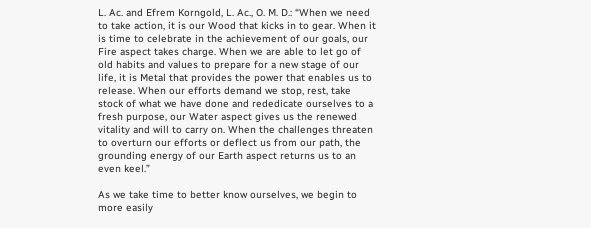L. Ac. and Efrem Korngold, L. Ac., O. M. D.: “When we need to take action, it is our Wood that kicks in to gear. When it is time to celebrate in the achievement of our goals, our Fire aspect takes charge. When we are able to let go of old habits and values to prepare for a new stage of our life, it is Metal that provides the power that enables us to release. When our efforts demand we stop, rest, take stock of what we have done and rededicate ourselves to a fresh purpose, our Water aspect gives us the renewed vitality and will to carry on. When the challenges threaten to overturn our efforts or deflect us from our path, the grounding energy of our Earth aspect returns us to an even keel.”

As we take time to better know ourselves, we begin to more easily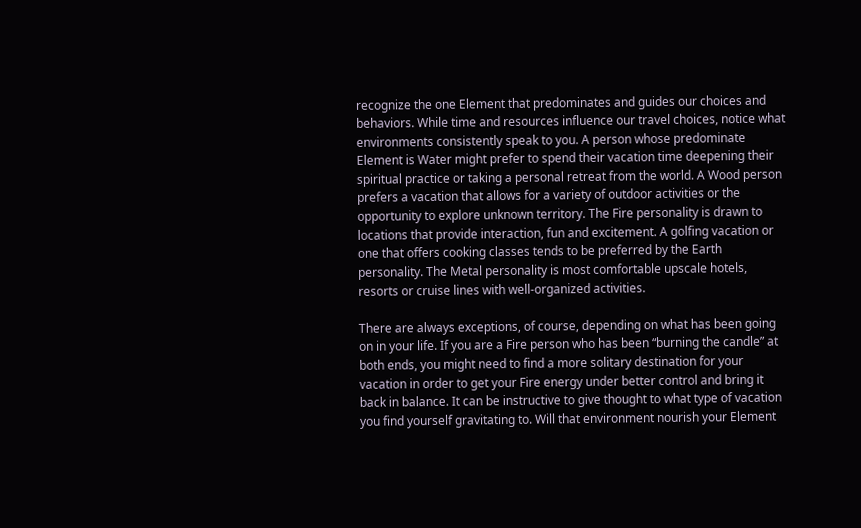recognize the one Element that predominates and guides our choices and behaviors. While time and resources influence our travel choices, notice what environments consistently speak to you. A person whose predominate Element is Water might prefer to spend their vacation time deepening their spiritual practice or taking a personal retreat from the world. A Wood person prefers a vacation that allows for a variety of outdoor activities or the opportunity to explore unknown territory. The Fire personality is drawn to locations that provide interaction, fun and excitement. A golfing vacation or one that offers cooking classes tends to be preferred by the Earth personality. The Metal personality is most comfortable upscale hotels, resorts or cruise lines with well-organized activities.

There are always exceptions, of course, depending on what has been going on in your life. If you are a Fire person who has been “burning the candle” at both ends, you might need to find a more solitary destination for your vacation in order to get your Fire energy under better control and bring it back in balance. It can be instructive to give thought to what type of vacation you find yourself gravitating to. Will that environment nourish your Element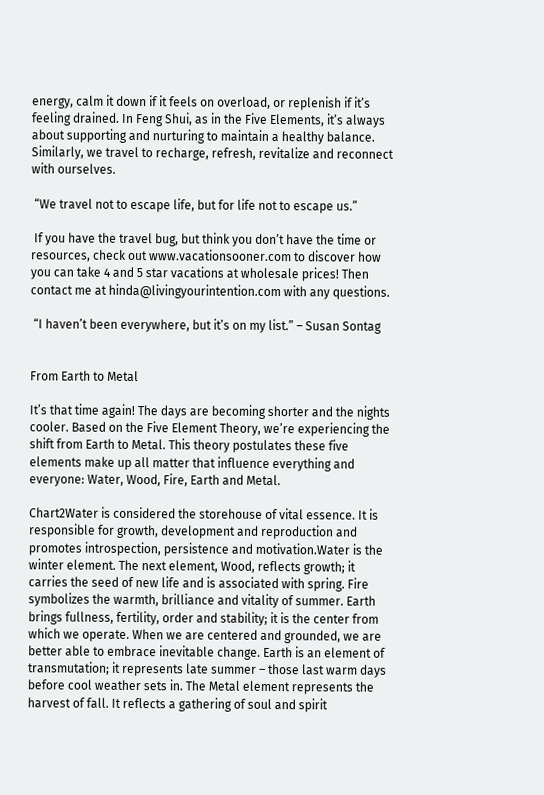energy, calm it down if it feels on overload, or replenish if it’s feeling drained. In Feng Shui, as in the Five Elements, it’s always about supporting and nurturing to maintain a healthy balance. Similarly, we travel to recharge, refresh, revitalize and reconnect with ourselves.

 “We travel not to escape life, but for life not to escape us.”

 If you have the travel bug, but think you don’t have the time or resources, check out www.vacationsooner.com to discover how you can take 4 and 5 star vacations at wholesale prices! Then contact me at hinda@livingyourintention.com with any questions.

 “I haven’t been everywhere, but it’s on my list.” – Susan Sontag


From Earth to Metal

It’s that time again! The days are becoming shorter and the nights cooler. Based on the Five Element Theory, we’re experiencing the shift from Earth to Metal. This theory postulates these five elements make up all matter that influence everything and everyone: Water, Wood, Fire, Earth and Metal.

Chart2Water is considered the storehouse of vital essence. It is responsible for growth, development and reproduction and promotes introspection, persistence and motivation.Water is the winter element. The next element, Wood, reflects growth; it carries the seed of new life and is associated with spring. Fire symbolizes the warmth, brilliance and vitality of summer. Earth brings fullness, fertility, order and stability; it is the center from which we operate. When we are centered and grounded, we are better able to embrace inevitable change. Earth is an element of transmutation; it represents late summer – those last warm days before cool weather sets in. The Metal element represents the harvest of fall. It reflects a gathering of soul and spirit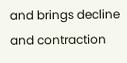and brings decline and contraction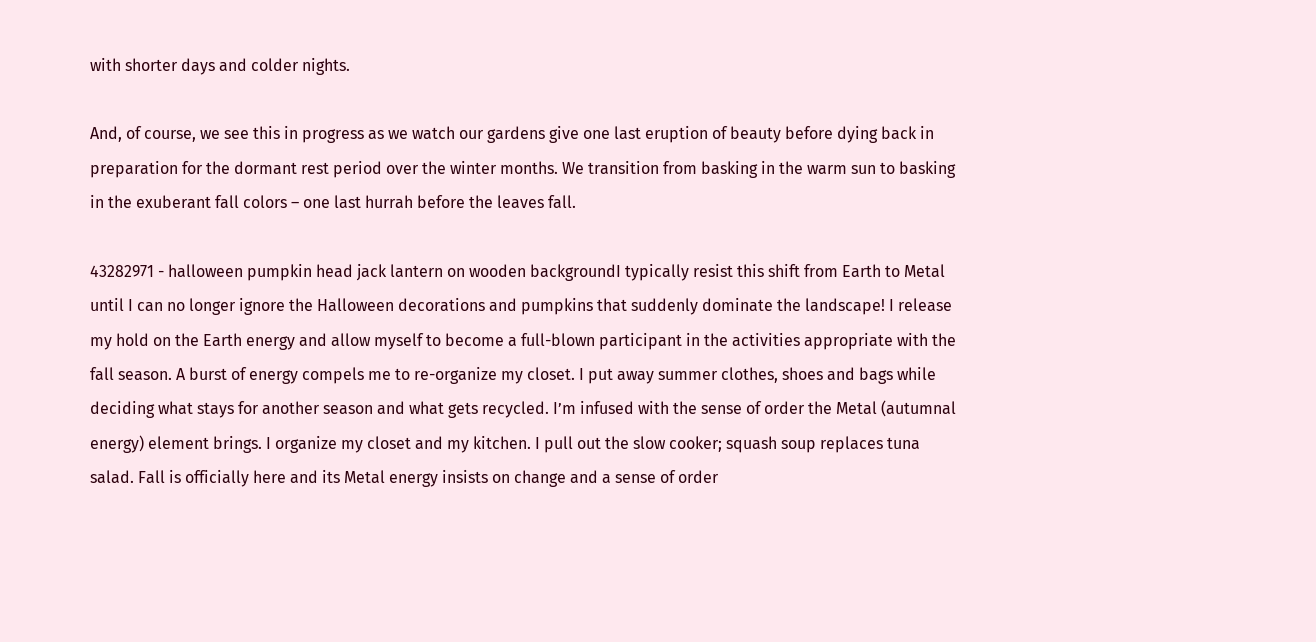with shorter days and colder nights.

And, of course, we see this in progress as we watch our gardens give one last eruption of beauty before dying back in preparation for the dormant rest period over the winter months. We transition from basking in the warm sun to basking in the exuberant fall colors – one last hurrah before the leaves fall.

43282971 - halloween pumpkin head jack lantern on wooden backgroundI typically resist this shift from Earth to Metal until I can no longer ignore the Halloween decorations and pumpkins that suddenly dominate the landscape! I release my hold on the Earth energy and allow myself to become a full-blown participant in the activities appropriate with the fall season. A burst of energy compels me to re-organize my closet. I put away summer clothes, shoes and bags while deciding what stays for another season and what gets recycled. I’m infused with the sense of order the Metal (autumnal energy) element brings. I organize my closet and my kitchen. I pull out the slow cooker; squash soup replaces tuna salad. Fall is officially here and its Metal energy insists on change and a sense of order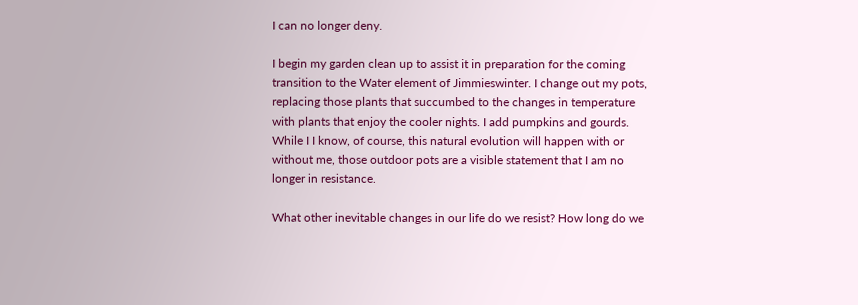I can no longer deny.

I begin my garden clean up to assist it in preparation for the coming transition to the Water element of Jimmieswinter. I change out my pots, replacing those plants that succumbed to the changes in temperature with plants that enjoy the cooler nights. I add pumpkins and gourds. While I I know, of course, this natural evolution will happen with or without me, those outdoor pots are a visible statement that I am no longer in resistance.

What other inevitable changes in our life do we resist? How long do we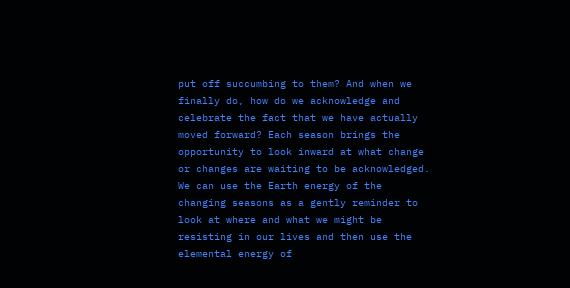put off succumbing to them? And when we finally do, how do we acknowledge and celebrate the fact that we have actually moved forward? Each season brings the opportunity to look inward at what change or changes are waiting to be acknowledged. We can use the Earth energy of the changing seasons as a gently reminder to look at where and what we might be resisting in our lives and then use the elemental energy of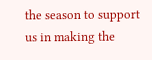the season to support us in making the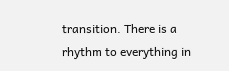transition. There is a rhythm to everything in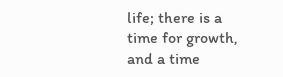life; there is a time for growth, and a time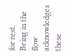for rest. Being in the flow acknowledges these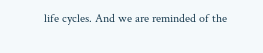life cycles. And we are reminded of the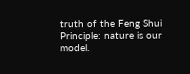truth of the Feng Shui Principle: nature is our model.